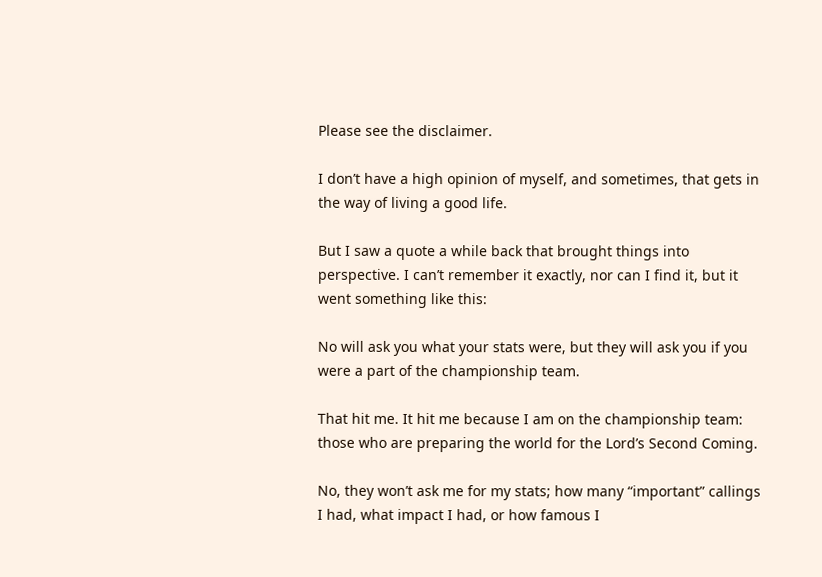Please see the disclaimer.

I don’t have a high opinion of myself, and sometimes, that gets in the way of living a good life.

But I saw a quote a while back that brought things into perspective. I can’t remember it exactly, nor can I find it, but it went something like this:

No will ask you what your stats were, but they will ask you if you were a part of the championship team.

That hit me. It hit me because I am on the championship team: those who are preparing the world for the Lord’s Second Coming.

No, they won’t ask me for my stats; how many “important” callings I had, what impact I had, or how famous I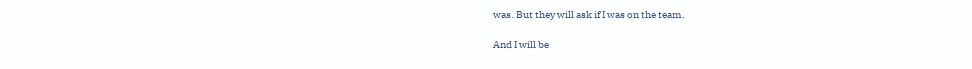was. But they will ask if I was on the team.

And I will be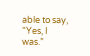able to say, “Yes, I was.”